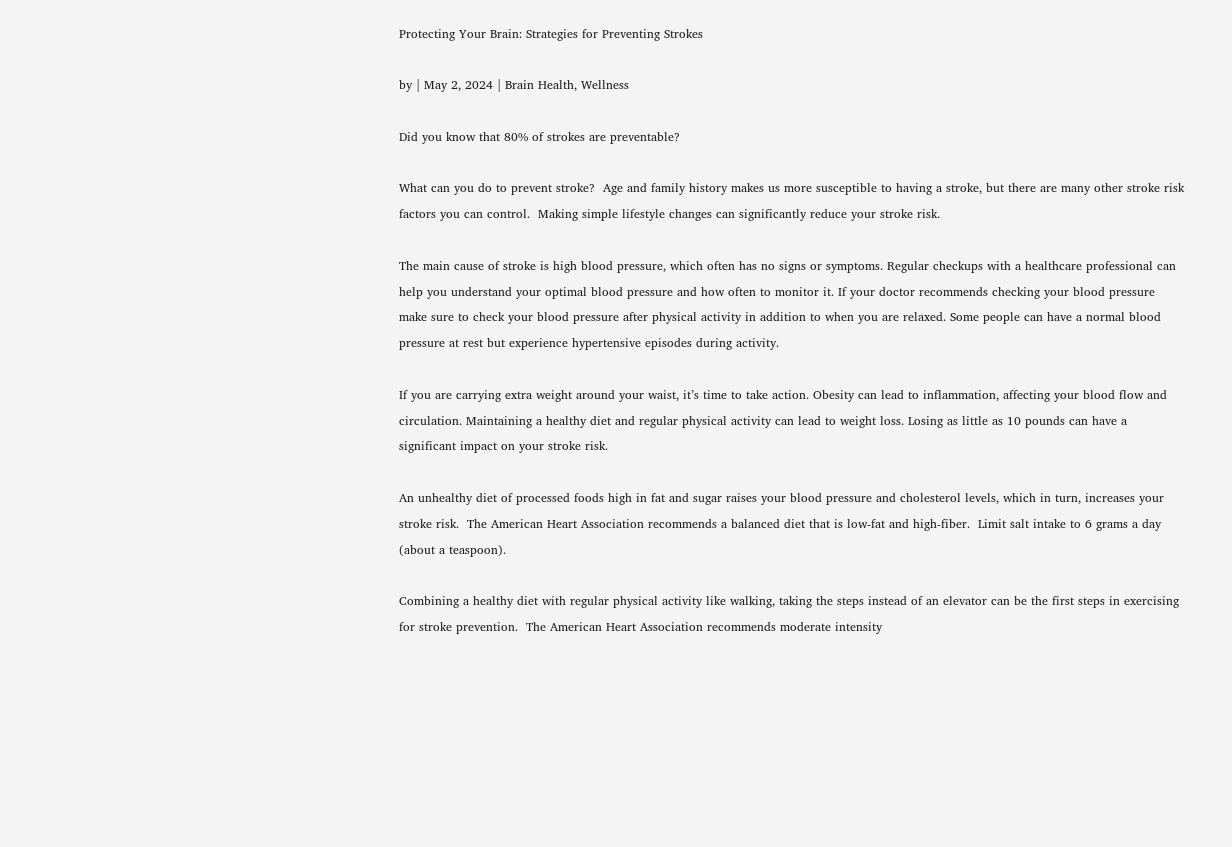Protecting Your Brain: Strategies for Preventing Strokes

by | May 2, 2024 | Brain Health, Wellness

Did you know that 80% of strokes are preventable?

What can you do to prevent stroke?  Age and family history makes us more susceptible to having a stroke, but there are many other stroke risk factors you can control.  Making simple lifestyle changes can significantly reduce your stroke risk.

The main cause of stroke is high blood pressure, which often has no signs or symptoms. Regular checkups with a healthcare professional can  help you understand your optimal blood pressure and how often to monitor it. If your doctor recommends checking your blood pressure make sure to check your blood pressure after physical activity in addition to when you are relaxed. Some people can have a normal blood pressure at rest but experience hypertensive episodes during activity.

If you are carrying extra weight around your waist, it’s time to take action. Obesity can lead to inflammation, affecting your blood flow and circulation. Maintaining a healthy diet and regular physical activity can lead to weight loss. Losing as little as 10 pounds can have a significant impact on your stroke risk.

An unhealthy diet of processed foods high in fat and sugar raises your blood pressure and cholesterol levels, which in turn, increases your stroke risk.  The American Heart Association recommends a balanced diet that is low-fat and high-fiber.  Limit salt intake to 6 grams a day (about a teaspoon).

Combining a healthy diet with regular physical activity like walking, taking the steps instead of an elevator can be the first steps in exercising for stroke prevention.  The American Heart Association recommends moderate intensity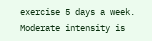exercise 5 days a week.  Moderate intensity is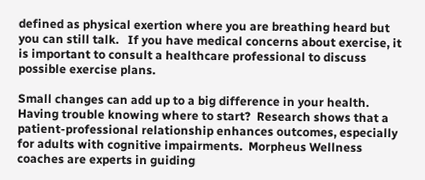defined as physical exertion where you are breathing heard but you can still talk.   If you have medical concerns about exercise, it is important to consult a healthcare professional to discuss possible exercise plans.

Small changes can add up to a big difference in your health.  Having trouble knowing where to start?  Research shows that a patient-professional relationship enhances outcomes, especially for adults with cognitive impairments.  Morpheus Wellness coaches are experts in guiding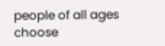people of all ages choose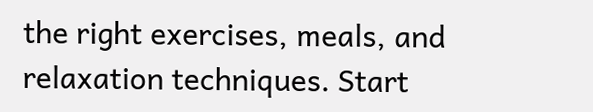the right exercises, meals, and relaxation techniques. Start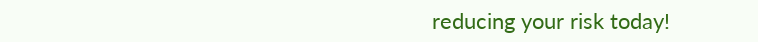reducing your risk today!